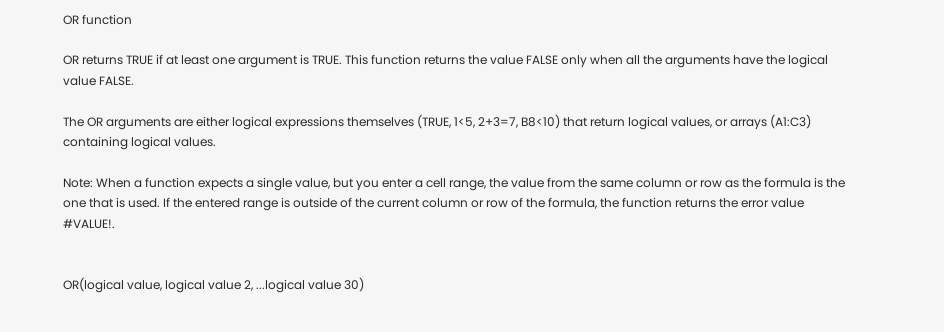OR function

OR returns TRUE if at least one argument is TRUE. This function returns the value FALSE only when all the arguments have the logical value FALSE.

The OR arguments are either logical expressions themselves (TRUE, 1<5, 2+3=7, B8<10) that return logical values, or arrays (A1:C3) containing logical values.

Note: When a function expects a single value, but you enter a cell range, the value from the same column or row as the formula is the one that is used. If the entered range is outside of the current column or row of the formula, the function returns the error value #VALUE!.


OR(logical value, logical value 2, ...logical value 30)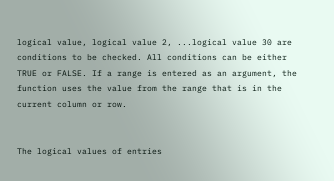logical value, logical value 2, ...logical value 30 are conditions to be checked. All conditions can be either TRUE or FALSE. If a range is entered as an argument, the function uses the value from the range that is in the current column or row.


The logical values of entries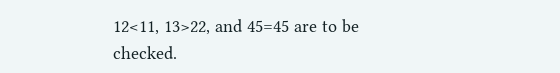12<11, 13>22, and 45=45 are to be checked.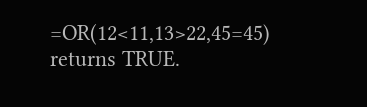=OR(12<11,13>22,45=45) returns TRUE.